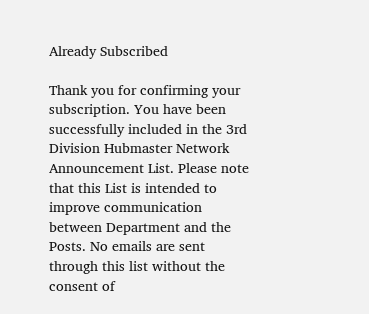Already Subscribed

Thank you for confirming your subscription. You have been successfully included in the 3rd Division Hubmaster Network Announcement List. Please note that this List is intended to improve communication between Department and the Posts. No emails are sent through this list without the consent of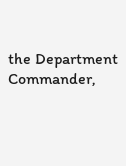the Department Commander,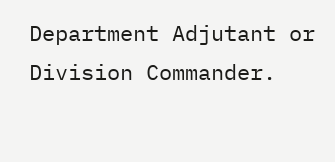Department Adjutant or Division Commander.